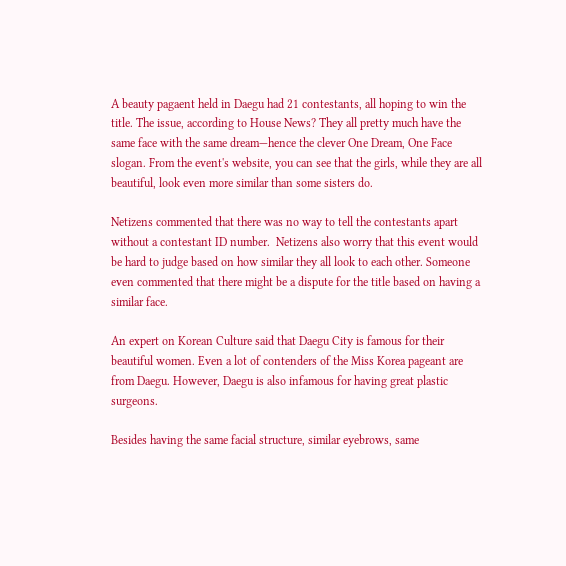A beauty pagaent held in Daegu had 21 contestants, all hoping to win the title. The issue, according to House News? They all pretty much have the same face with the same dream—hence the clever One Dream, One Face slogan. From the event's website, you can see that the girls, while they are all beautiful, look even more similar than some sisters do.

Netizens commented that there was no way to tell the contestants apart without a contestant ID number.  Netizens also worry that this event would be hard to judge based on how similar they all look to each other. Someone even commented that there might be a dispute for the title based on having a similar face.

An expert on Korean Culture said that Daegu City is famous for their beautiful women. Even a lot of contenders of the Miss Korea pageant are from Daegu. However, Daegu is also infamous for having great plastic surgeons.

Besides having the same facial structure, similar eyebrows, same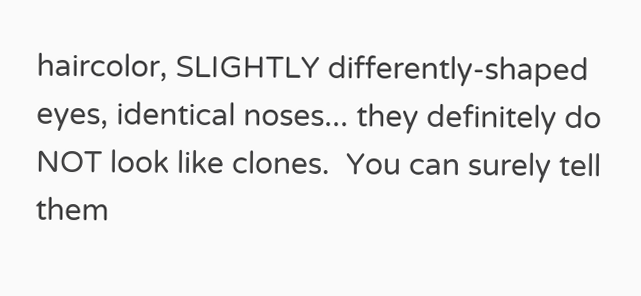haircolor, SLIGHTLY differently-shaped eyes, identical noses... they definitely do NOT look like clones.  You can surely tell them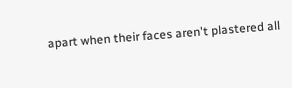apart when their faces aren't plastered all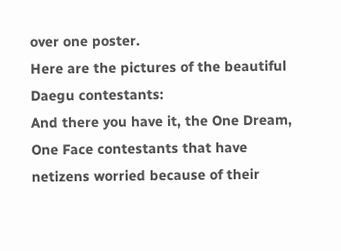over one poster.
Here are the pictures of the beautiful Daegu contestants:
And there you have it, the One Dream, One Face contestants that have netizens worried because of their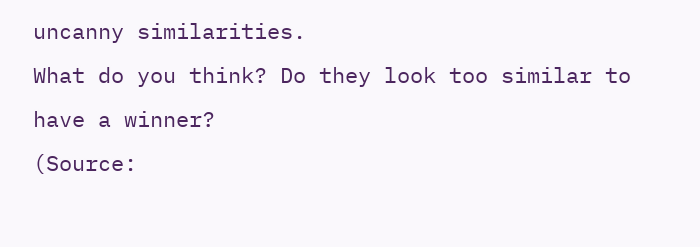uncanny similarities.
What do you think? Do they look too similar to have a winner?
(Source: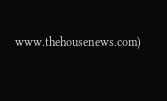www.thehousenews.com)